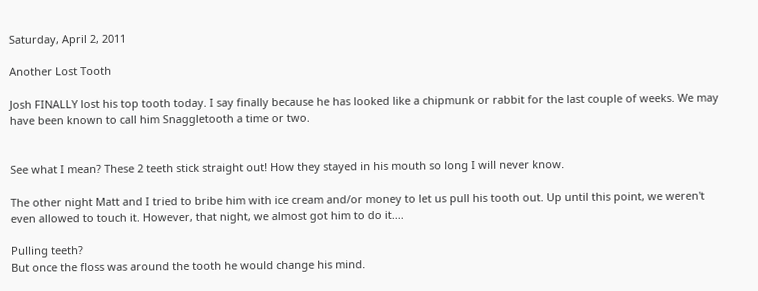Saturday, April 2, 2011

Another Lost Tooth

Josh FINALLY lost his top tooth today. I say finally because he has looked like a chipmunk or rabbit for the last couple of weeks. We may have been known to call him Snaggletooth a time or two.


See what I mean? These 2 teeth stick straight out! How they stayed in his mouth so long I will never know.

The other night Matt and I tried to bribe him with ice cream and/or money to let us pull his tooth out. Up until this point, we weren't even allowed to touch it. However, that night, we almost got him to do it....

Pulling teeth?
But once the floss was around the tooth he would change his mind.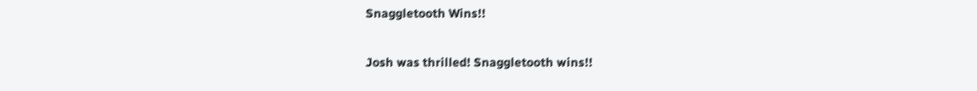Snaggletooth Wins!!

Josh was thrilled! Snaggletooth wins!!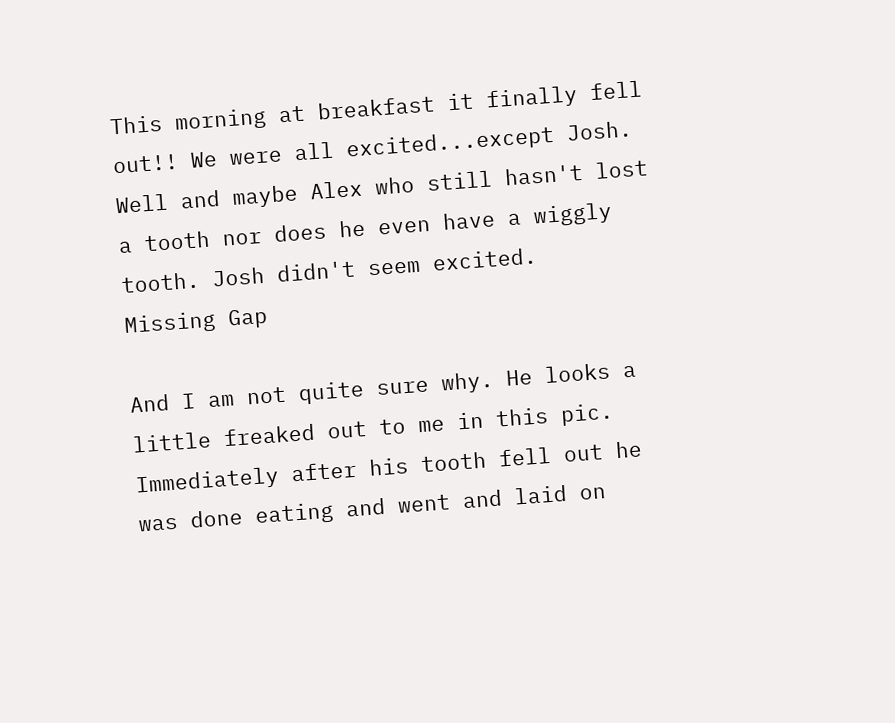This morning at breakfast it finally fell out!! We were all excited...except Josh. Well and maybe Alex who still hasn't lost a tooth nor does he even have a wiggly tooth. Josh didn't seem excited.
Missing Gap

And I am not quite sure why. He looks a little freaked out to me in this pic. Immediately after his tooth fell out he was done eating and went and laid on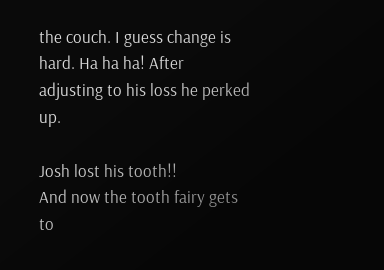the couch. I guess change is hard. Ha ha ha! After adjusting to his loss he perked up.

Josh lost his tooth!!
And now the tooth fairy gets to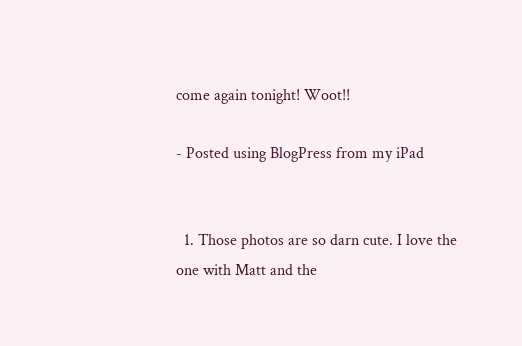come again tonight! Woot!!

- Posted using BlogPress from my iPad


  1. Those photos are so darn cute. I love the one with Matt and the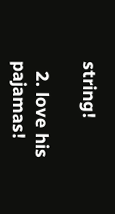string!

  2. love his pajamas!